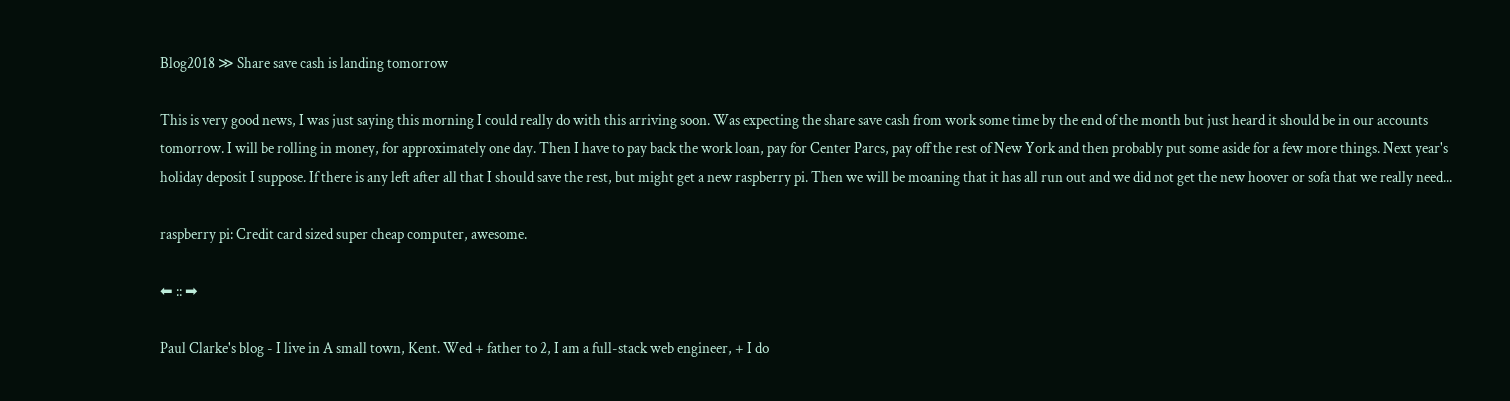Blog2018 ≫ Share save cash is landing tomorrow

This is very good news, I was just saying this morning I could really do with this arriving soon. Was expecting the share save cash from work some time by the end of the month but just heard it should be in our accounts tomorrow. I will be rolling in money, for approximately one day. Then I have to pay back the work loan, pay for Center Parcs, pay off the rest of New York and then probably put some aside for a few more things. Next year's holiday deposit I suppose. If there is any left after all that I should save the rest, but might get a new raspberry pi. Then we will be moaning that it has all run out and we did not get the new hoover or sofa that we really need...

raspberry pi: Credit card sized super cheap computer, awesome.

⬅ :: ➡

Paul Clarke's blog - I live in A small town, Kent. Wed + father to 2, I am a full-stack web engineer, + I do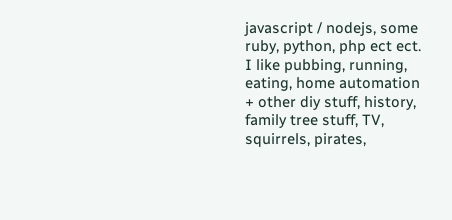javascript / nodejs, some ruby, python, php ect ect. I like pubbing, running, eating, home automation + other diy stuff, history, family tree stuff, TV, squirrels, pirates,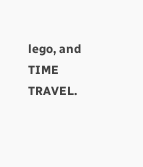lego, and TIME TRAVEL.